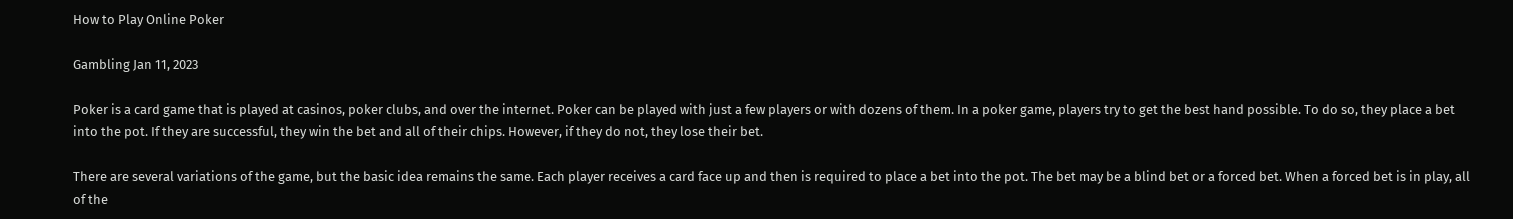How to Play Online Poker

Gambling Jan 11, 2023

Poker is a card game that is played at casinos, poker clubs, and over the internet. Poker can be played with just a few players or with dozens of them. In a poker game, players try to get the best hand possible. To do so, they place a bet into the pot. If they are successful, they win the bet and all of their chips. However, if they do not, they lose their bet.

There are several variations of the game, but the basic idea remains the same. Each player receives a card face up and then is required to place a bet into the pot. The bet may be a blind bet or a forced bet. When a forced bet is in play, all of the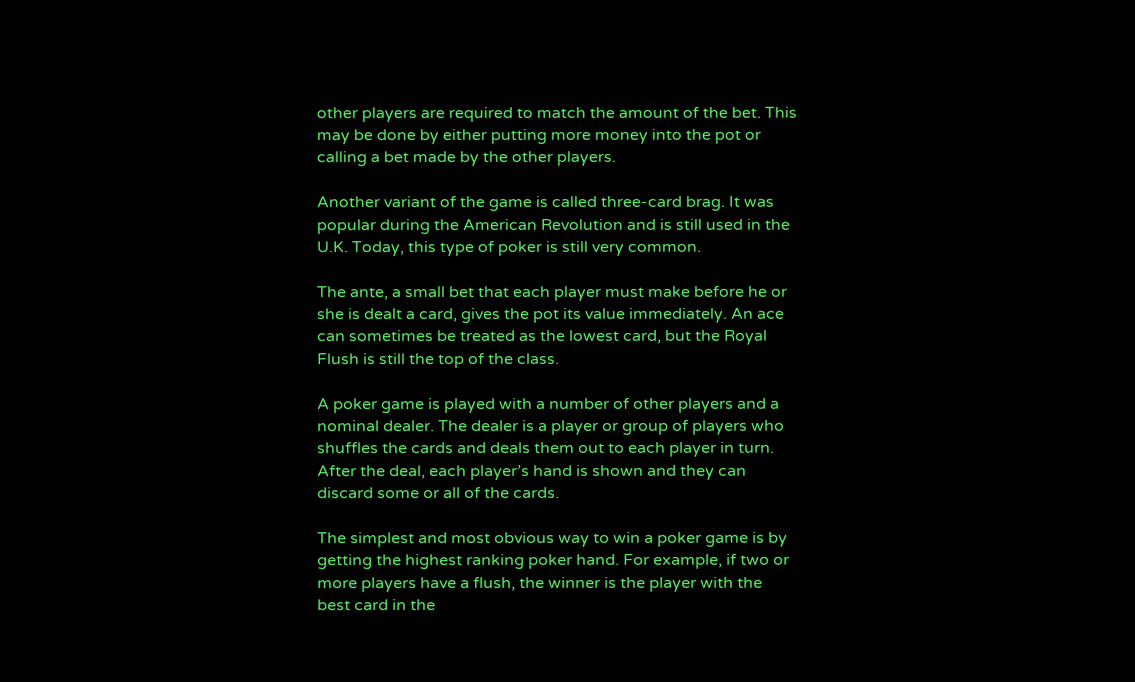other players are required to match the amount of the bet. This may be done by either putting more money into the pot or calling a bet made by the other players.

Another variant of the game is called three-card brag. It was popular during the American Revolution and is still used in the U.K. Today, this type of poker is still very common.

The ante, a small bet that each player must make before he or she is dealt a card, gives the pot its value immediately. An ace can sometimes be treated as the lowest card, but the Royal Flush is still the top of the class.

A poker game is played with a number of other players and a nominal dealer. The dealer is a player or group of players who shuffles the cards and deals them out to each player in turn. After the deal, each player’s hand is shown and they can discard some or all of the cards.

The simplest and most obvious way to win a poker game is by getting the highest ranking poker hand. For example, if two or more players have a flush, the winner is the player with the best card in the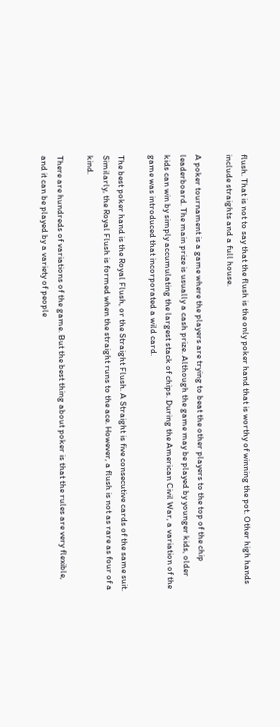flush. That is not to say that the flush is the only poker hand that is worthy of winning the pot. Other high hands include straights and a full house.

A poker tournament is a game where the players are trying to beat the other players to the top of the chip leaderboard. The main prize is usually a cash prize. Although the game may be played by younger kids, older kids can win by simply accumulating the largest stack of chips. During the American Civil War, a variation of the game was introduced that incorporated a wild card.

The best poker hand is the Royal Flush, or the Straight Flush. A Straight is five consecutive cards of the same suit. Similarly, the Royal Flush is formed when the straight runs to the ace. However, a flush is not as rare as four of a kind.

There are hundreds of variations of the game. But the best thing about poker is that the rules are very flexible, and it can be played by a variety of people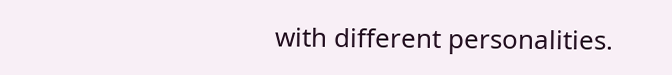with different personalities.